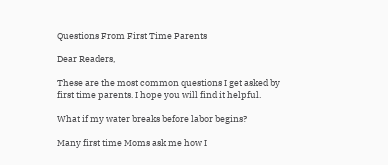Questions From First Time Parents

Dear Readers,

These are the most common questions I get asked by first time parents. I hope you will find it helpful.

What if my water breaks before labor begins?

Many first time Moms ask me how I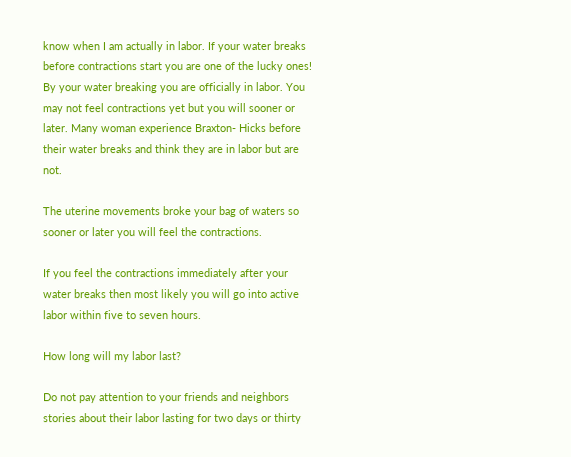know when I am actually in labor. If your water breaks before contractions start you are one of the lucky ones! By your water breaking you are officially in labor. You may not feel contractions yet but you will sooner or later. Many woman experience Braxton- Hicks before their water breaks and think they are in labor but are not.

The uterine movements broke your bag of waters so sooner or later you will feel the contractions.

If you feel the contractions immediately after your water breaks then most likely you will go into active labor within five to seven hours.

How long will my labor last?

Do not pay attention to your friends and neighbors stories about their labor lasting for two days or thirty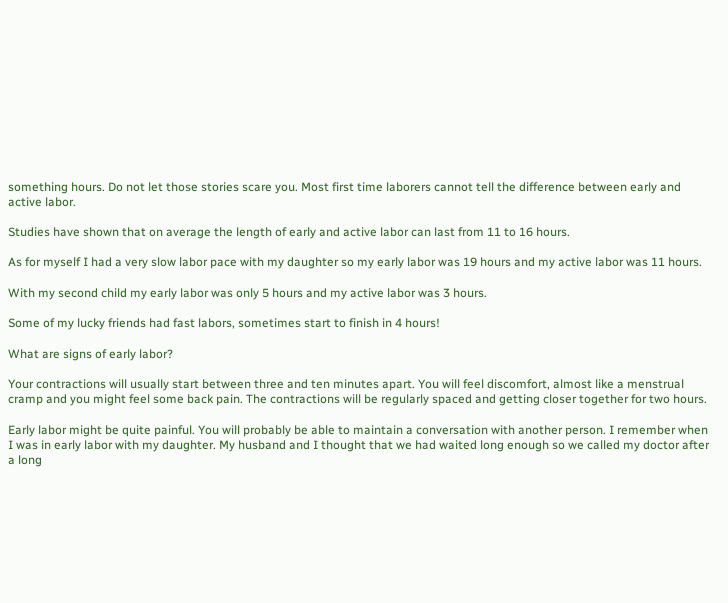something hours. Do not let those stories scare you. Most first time laborers cannot tell the difference between early and active labor.

Studies have shown that on average the length of early and active labor can last from 11 to 16 hours.

As for myself I had a very slow labor pace with my daughter so my early labor was 19 hours and my active labor was 11 hours.

With my second child my early labor was only 5 hours and my active labor was 3 hours.

Some of my lucky friends had fast labors, sometimes start to finish in 4 hours!

What are signs of early labor?

Your contractions will usually start between three and ten minutes apart. You will feel discomfort, almost like a menstrual cramp and you might feel some back pain. The contractions will be regularly spaced and getting closer together for two hours.

Early labor might be quite painful. You will probably be able to maintain a conversation with another person. I remember when I was in early labor with my daughter. My husband and I thought that we had waited long enough so we called my doctor after a long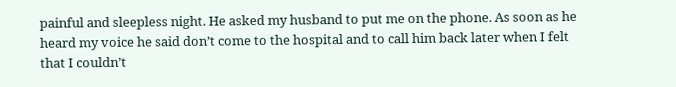painful and sleepless night. He asked my husband to put me on the phone. As soon as he heard my voice he said don’t come to the hospital and to call him back later when I felt that I couldn’t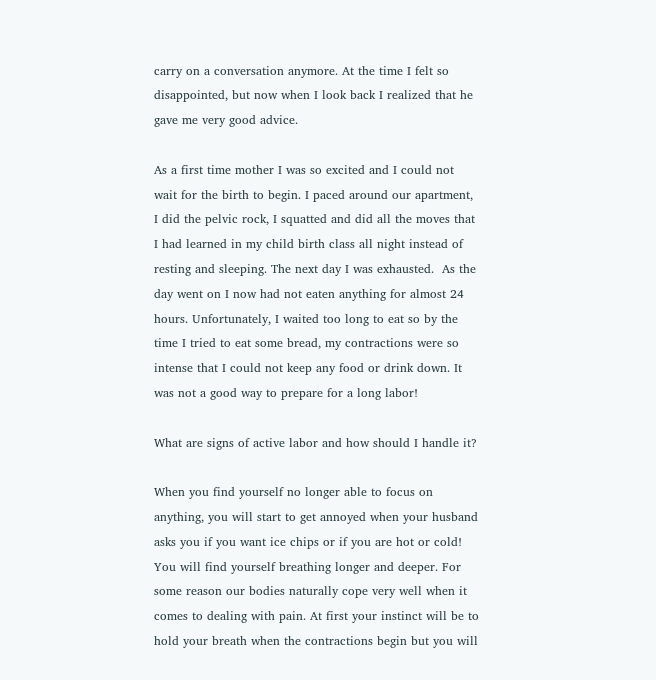carry on a conversation anymore. At the time I felt so disappointed, but now when I look back I realized that he gave me very good advice.

As a first time mother I was so excited and I could not wait for the birth to begin. I paced around our apartment, I did the pelvic rock, I squatted and did all the moves that I had learned in my child birth class all night instead of resting and sleeping. The next day I was exhausted.  As the day went on I now had not eaten anything for almost 24 hours. Unfortunately, I waited too long to eat so by the time I tried to eat some bread, my contractions were so intense that I could not keep any food or drink down. It was not a good way to prepare for a long labor!

What are signs of active labor and how should I handle it?

When you find yourself no longer able to focus on anything, you will start to get annoyed when your husband asks you if you want ice chips or if you are hot or cold! You will find yourself breathing longer and deeper. For some reason our bodies naturally cope very well when it comes to dealing with pain. At first your instinct will be to hold your breath when the contractions begin but you will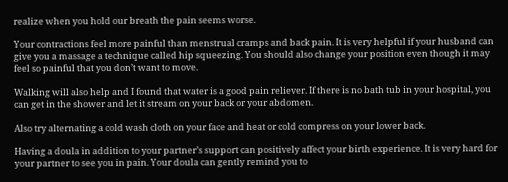realize when you hold our breath the pain seems worse.

Your contractions feel more painful than menstrual cramps and back pain. It is very helpful if your husband can give you a massage a technique called hip squeezing. You should also change your position even though it may feel so painful that you don’t want to move.

Walking will also help and I found that water is a good pain reliever. If there is no bath tub in your hospital, you can get in the shower and let it stream on your back or your abdomen.

Also try alternating a cold wash cloth on your face and heat or cold compress on your lower back.

Having a doula in addition to your partner’s support can positively affect your birth experience. It is very hard for your partner to see you in pain. Your doula can gently remind you to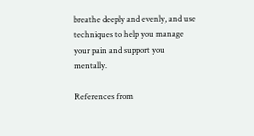breathe deeply and evenly, and use techniques to help you manage your pain and support you mentally.

References from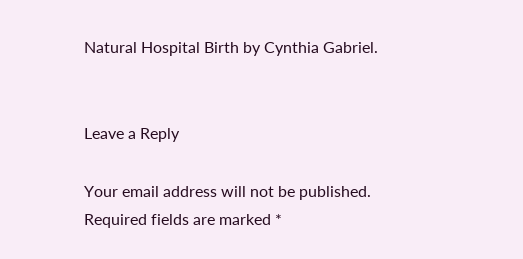Natural Hospital Birth by Cynthia Gabriel.


Leave a Reply

Your email address will not be published. Required fields are marked *